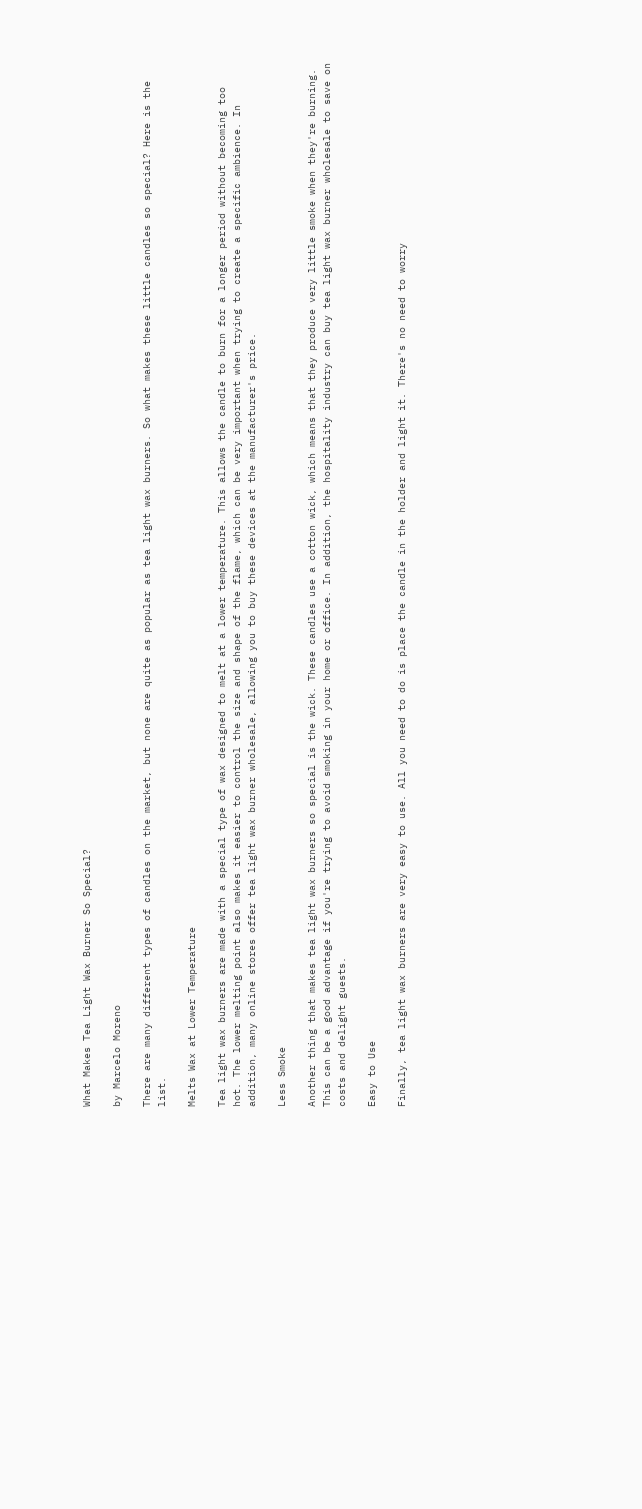What Makes Tea Light Wax Burner So Special?

by Marcelo Moreno

There are many different types of candles on the market, but none are quite as popular as tea light wax burners. So what makes these little candles so special? Here is the list.

Melts Wax at Lower Temperature

Tea light wax burners are made with a special type of wax designed to melt at a lower temperature. This allows the candle to burn for a longer period without becoming too hot. The lower melting point also makes it easier to control the size and shape of the flame, which can be very important when trying to create a specific ambience. In addition, many online stores offer tea light wax burner wholesale, allowing you to buy these devices at the manufacturer's price.

Less Smoke

Another thing that makes tea light wax burners so special is the wick. These candles use a cotton wick, which means that they produce very little smoke when they're burning. This can be a good advantage if you're trying to avoid smoking in your home or office. In addition, the hospitality industry can buy tea light wax burner wholesale to save on costs and delight guests.

Easy to Use

Finally, tea light wax burners are very easy to use. All you need to do is place the candle in the holder and light it. There's no need to worry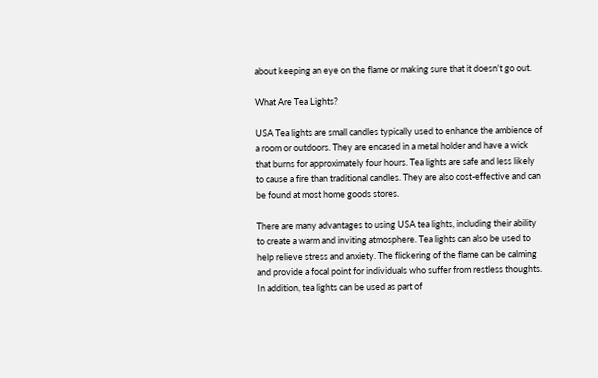about keeping an eye on the flame or making sure that it doesn't go out.

What Are Tea Lights?

USA Tea lights are small candles typically used to enhance the ambience of a room or outdoors. They are encased in a metal holder and have a wick that burns for approximately four hours. Tea lights are safe and less likely to cause a fire than traditional candles. They are also cost-effective and can be found at most home goods stores.

There are many advantages to using USA tea lights, including their ability to create a warm and inviting atmosphere. Tea lights can also be used to help relieve stress and anxiety. The flickering of the flame can be calming and provide a focal point for individuals who suffer from restless thoughts. In addition, tea lights can be used as part of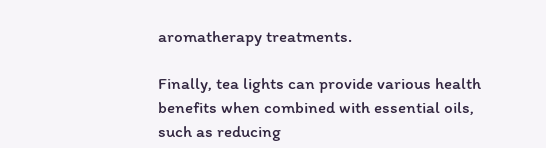aromatherapy treatments.

Finally, tea lights can provide various health benefits when combined with essential oils, such as reducing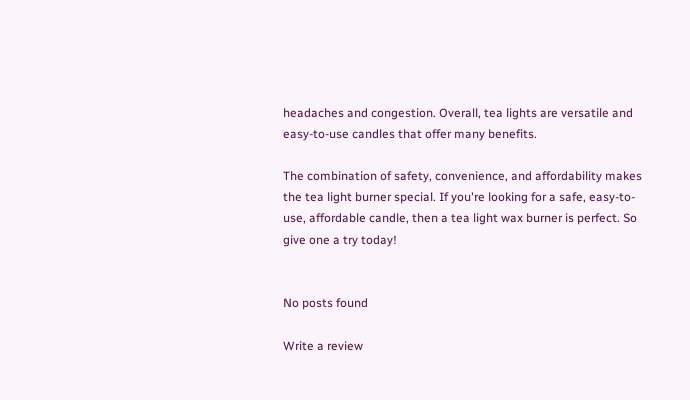headaches and congestion. Overall, tea lights are versatile and easy-to-use candles that offer many benefits.

The combination of safety, convenience, and affordability makes the tea light burner special. If you're looking for a safe, easy-to-use, affordable candle, then a tea light wax burner is perfect. So give one a try today!


No posts found

Write a review